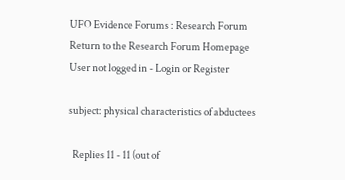UFO Evidence Forums : Research Forum
Return to the Research Forum Homepage
User not logged in - Login or Register

subject: physical characteristics of abductees

  Replies 11 - 11 (out of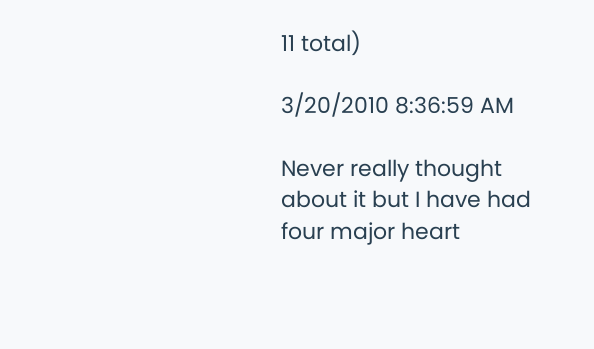11 total)

3/20/2010 8:36:59 AM

Never really thought about it but I have had four major heart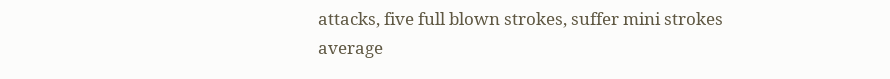attacks, five full blown strokes, suffer mini strokes average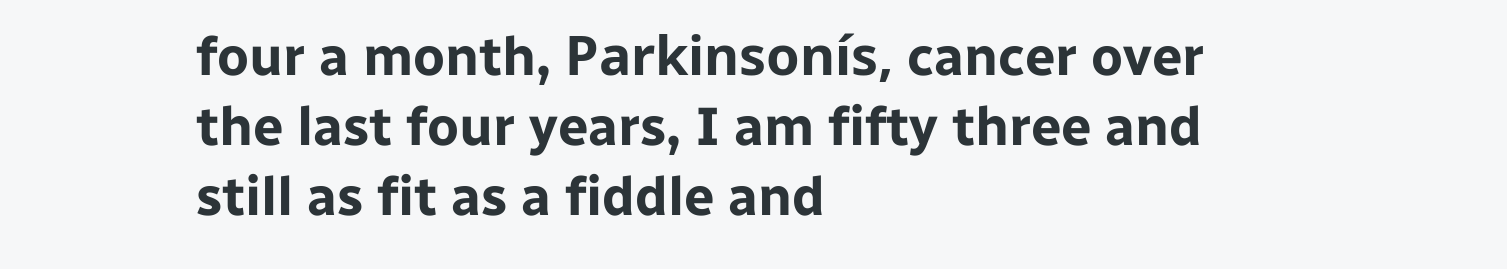four a month, Parkinsonís, cancer over the last four years, I am fifty three and still as fit as a fiddle and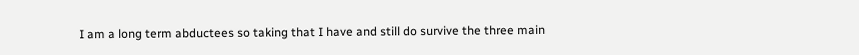I am a long term abductees so taking that I have and still do survive the three main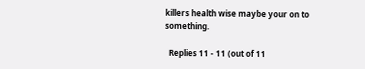killers health wise maybe your on to something.

  Replies 11 - 11 (out of 11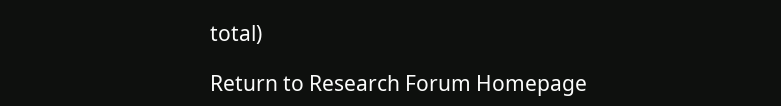total)

Return to Research Forum Homepage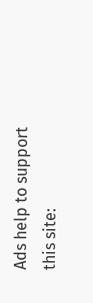Ads help to support this site: